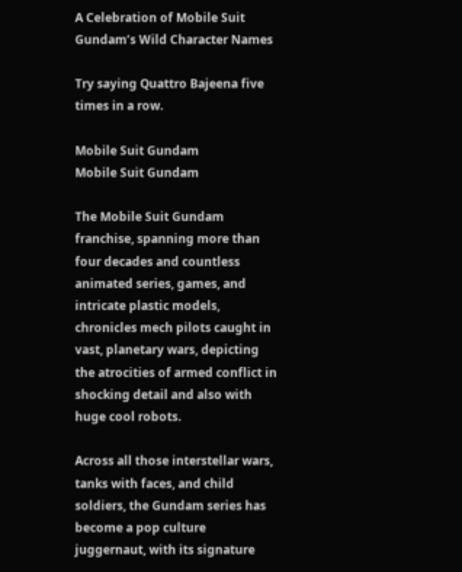A Celebration of Mobile Suit Gundam’s Wild Character Names

Try saying Quattro Bajeena five times in a row.

Mobile Suit Gundam
Mobile Suit Gundam

The Mobile Suit Gundam franchise, spanning more than four decades and countless animated series, games, and intricate plastic models, chronicles mech pilots caught in vast, planetary wars, depicting the atrocities of armed conflict in shocking detail and also with huge cool robots.

Across all those interstellar wars, tanks with faces, and child soldiers, the Gundam series has become a pop culture juggernaut, with its signature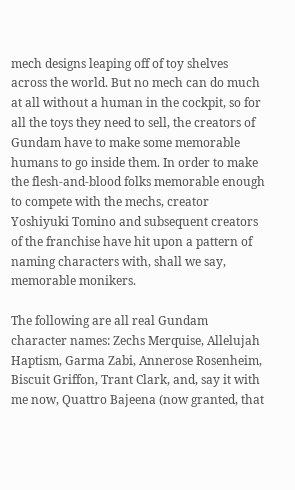mech designs leaping off of toy shelves across the world. But no mech can do much at all without a human in the cockpit, so for all the toys they need to sell, the creators of Gundam have to make some memorable humans to go inside them. In order to make the flesh-and-blood folks memorable enough to compete with the mechs, creator Yoshiyuki Tomino and subsequent creators of the franchise have hit upon a pattern of naming characters with, shall we say, memorable monikers.

The following are all real Gundam character names: Zechs Merquise, Allelujah Haptism, Garma Zabi, Annerose Rosenheim, Biscuit Griffon, Trant Clark, and, say it with me now, Quattro Bajeena (now granted, that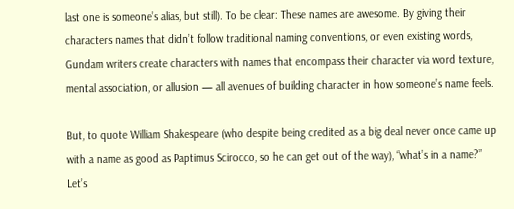last one is someone’s alias, but still). To be clear: These names are awesome. By giving their characters names that didn’t follow traditional naming conventions, or even existing words, Gundam writers create characters with names that encompass their character via word texture, mental association, or allusion — all avenues of building character in how someone’s name feels.

But, to quote William Shakespeare (who despite being credited as a big deal never once came up with a name as good as Paptimus Scirocco, so he can get out of the way), “what’s in a name?” Let’s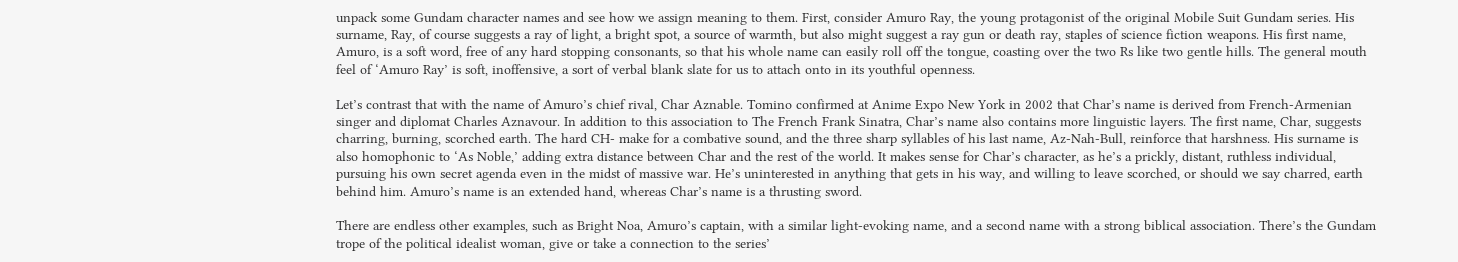unpack some Gundam character names and see how we assign meaning to them. First, consider Amuro Ray, the young protagonist of the original Mobile Suit Gundam series. His surname, Ray, of course suggests a ray of light, a bright spot, a source of warmth, but also might suggest a ray gun or death ray, staples of science fiction weapons. His first name, Amuro, is a soft word, free of any hard stopping consonants, so that his whole name can easily roll off the tongue, coasting over the two Rs like two gentle hills. The general mouth feel of ‘Amuro Ray’ is soft, inoffensive, a sort of verbal blank slate for us to attach onto in its youthful openness.

Let’s contrast that with the name of Amuro’s chief rival, Char Aznable. Tomino confirmed at Anime Expo New York in 2002 that Char’s name is derived from French-Armenian singer and diplomat Charles Aznavour. In addition to this association to The French Frank Sinatra, Char’s name also contains more linguistic layers. The first name, Char, suggests charring, burning, scorched earth. The hard CH- make for a combative sound, and the three sharp syllables of his last name, Az-Nah-Bull, reinforce that harshness. His surname is also homophonic to ‘As Noble,’ adding extra distance between Char and the rest of the world. It makes sense for Char’s character, as he’s a prickly, distant, ruthless individual, pursuing his own secret agenda even in the midst of massive war. He’s uninterested in anything that gets in his way, and willing to leave scorched, or should we say charred, earth behind him. Amuro’s name is an extended hand, whereas Char’s name is a thrusting sword.

There are endless other examples, such as Bright Noa, Amuro’s captain, with a similar light-evoking name, and a second name with a strong biblical association. There’s the Gundam trope of the political idealist woman, give or take a connection to the series’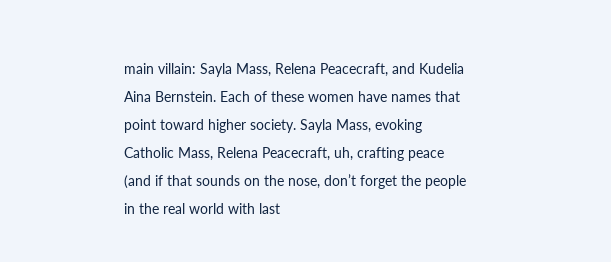main villain: Sayla Mass, Relena Peacecraft, and Kudelia Aina Bernstein. Each of these women have names that point toward higher society. Sayla Mass, evoking Catholic Mass, Relena Peacecraft, uh, crafting peace (and if that sounds on the nose, don’t forget the people in the real world with last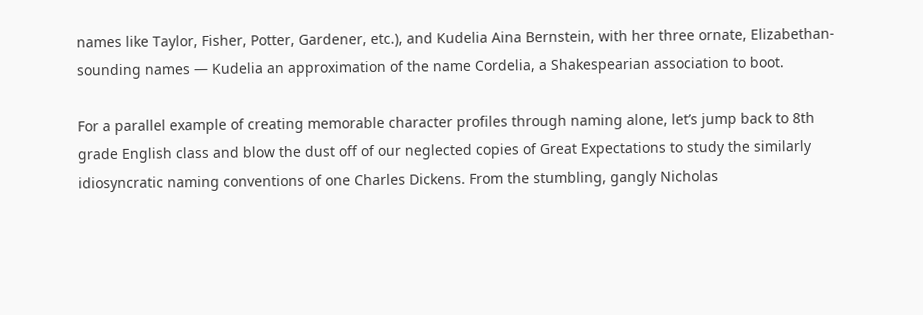names like Taylor, Fisher, Potter, Gardener, etc.), and Kudelia Aina Bernstein, with her three ornate, Elizabethan-sounding names — Kudelia an approximation of the name Cordelia, a Shakespearian association to boot.

For a parallel example of creating memorable character profiles through naming alone, let’s jump back to 8th grade English class and blow the dust off of our neglected copies of Great Expectations to study the similarly idiosyncratic naming conventions of one Charles Dickens. From the stumbling, gangly Nicholas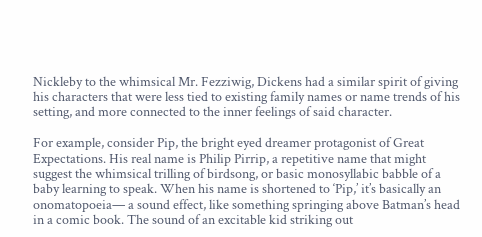Nickleby to the whimsical Mr. Fezziwig, Dickens had a similar spirit of giving his characters that were less tied to existing family names or name trends of his setting, and more connected to the inner feelings of said character.

For example, consider Pip, the bright eyed dreamer protagonist of Great Expectations. His real name is Philip Pirrip, a repetitive name that might suggest the whimsical trilling of birdsong, or basic monosyllabic babble of a baby learning to speak. When his name is shortened to ‘Pip,’ it’s basically an onomatopoeia— a sound effect, like something springing above Batman’s head in a comic book. The sound of an excitable kid striking out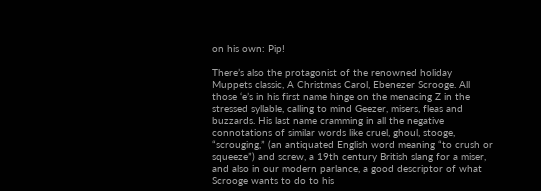on his own: Pip!

There’s also the protagonist of the renowned holiday Muppets classic, A Christmas Carol, Ebenezer Scrooge. All those ‘e’s in his first name hinge on the menacing Z in the stressed syllable, calling to mind Geezer, misers, fleas and buzzards. His last name cramming in all the negative connotations of similar words like cruel, ghoul, stooge, “scrouging,” (an antiquated English word meaning “to crush or squeeze”) and screw, a 19th century British slang for a miser, and also in our modern parlance, a good descriptor of what Scrooge wants to do to his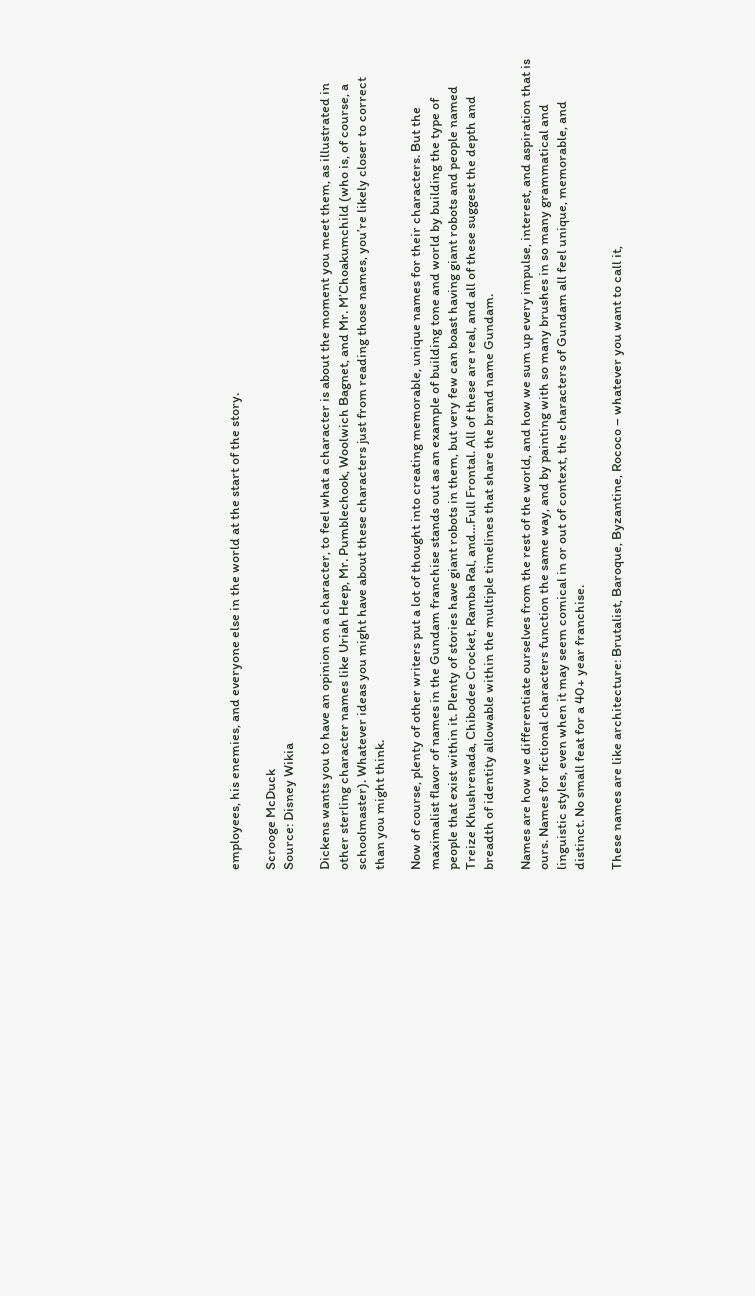employees, his enemies, and everyone else in the world at the start of the story.

Scrooge McDuck
Source: Disney Wikia

Dickens wants you to have an opinion on a character, to feel what a character is about the moment you meet them, as illustrated in other sterling character names like Uriah Heep, Mr. Pumblechook, Woolwich Bagnet, and Mr. M’Choakumchild (who is, of course, a schoolmaster). Whatever ideas you might have about these characters just from reading those names, you’re likely closer to correct than you might think.

Now of course, plenty of other writers put a lot of thought into creating memorable, unique names for their characters. But the maximalist flavor of names in the Gundam franchise stands out as an example of building tone and world by building the type of people that exist within it. Plenty of stories have giant robots in them, but very few can boast having giant robots and people named Treize Khushrenada, Chibodee Crocket, Ramba Ral, and…Full Frontal. All of these are real, and all of these suggest the depth and breadth of identity allowable within the multiple timelines that share the brand name Gundam.

Names are how we differentiate ourselves from the rest of the world, and how we sum up every impulse, interest, and aspiration that is ours. Names for fictional characters function the same way, and by painting with so many brushes in so many grammatical and linguistic styles, even when it may seem comical in or out of context, the characters of Gundam all feel unique, memorable, and distinct. No small feat for a 40+ year franchise.

These names are like architecture: Brutalist, Baroque, Byzantine, Rococo – whatever you want to call it,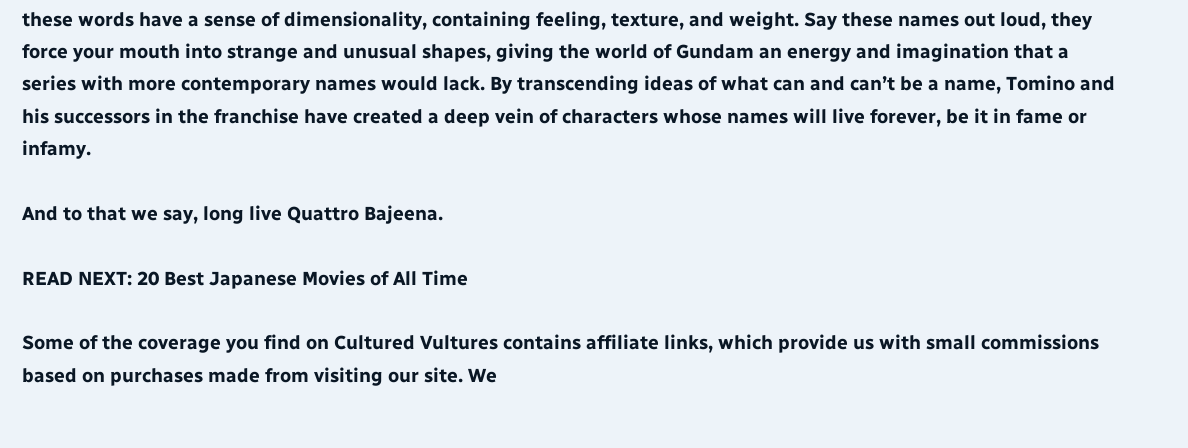these words have a sense of dimensionality, containing feeling, texture, and weight. Say these names out loud, they force your mouth into strange and unusual shapes, giving the world of Gundam an energy and imagination that a series with more contemporary names would lack. By transcending ideas of what can and can’t be a name, Tomino and his successors in the franchise have created a deep vein of characters whose names will live forever, be it in fame or infamy.

And to that we say, long live Quattro Bajeena.

READ NEXT: 20 Best Japanese Movies of All Time

Some of the coverage you find on Cultured Vultures contains affiliate links, which provide us with small commissions based on purchases made from visiting our site. We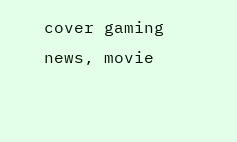cover gaming news, movie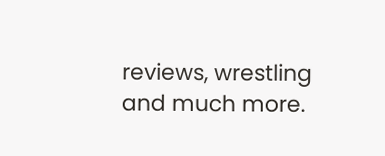reviews, wrestling and much more.